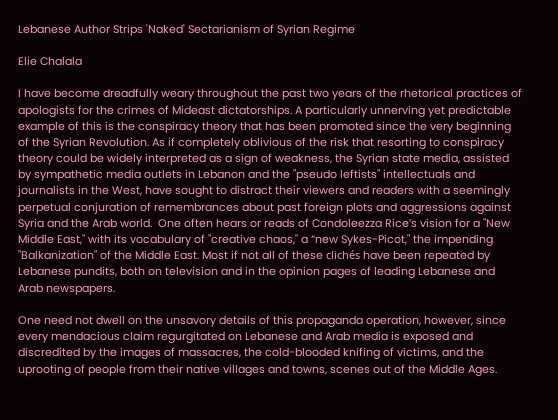Lebanese Author Strips 'Naked' Sectarianism of Syrian Regime

Elie Chalala

I have become dreadfully weary throughout the past two years of the rhetorical practices of apologists for the crimes of Mideast dictatorships. A particularly unnerving yet predictable example of this is the conspiracy theory that has been promoted since the very beginning of the Syrian Revolution. As if completely oblivious of the risk that resorting to conspiracy theory could be widely interpreted as a sign of weakness, the Syrian state media, assisted by sympathetic media outlets in Lebanon and the "pseudo leftists" intellectuals and journalists in the West, have sought to distract their viewers and readers with a seemingly perpetual conjuration of remembrances about past foreign plots and aggressions against Syria and the Arab world.  One often hears or reads of Condoleezza Rice’s vision for a "New Middle East," with its vocabulary of "creative chaos," a “new Sykes-Picot," the impending "Balkanization" of the Middle East. Most if not all of these clichés have been repeated by Lebanese pundits, both on television and in the opinion pages of leading Lebanese and Arab newspapers.

One need not dwell on the unsavory details of this propaganda operation, however, since every mendacious claim regurgitated on Lebanese and Arab media is exposed and discredited by the images of massacres, the cold-blooded knifing of victims, and the uprooting of people from their native villages and towns, scenes out of the Middle Ages.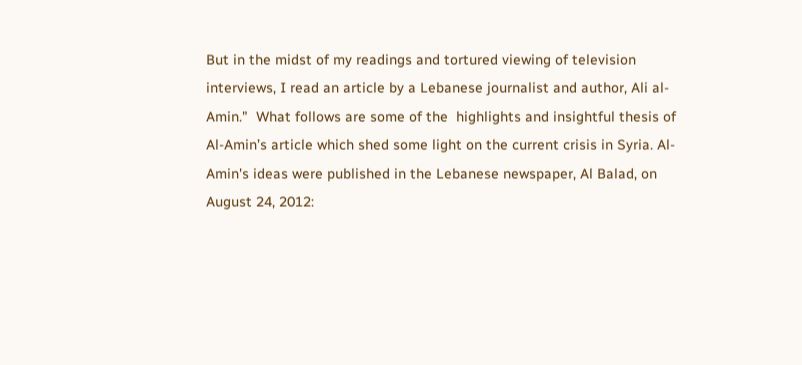But in the midst of my readings and tortured viewing of television interviews, I read an article by a Lebanese journalist and author, Ali al-Amin."  What follows are some of the  highlights and insightful thesis of Al-Amin’s article which shed some light on the current crisis in Syria. Al-Amin's ideas were published in the Lebanese newspaper, Al Balad, on August 24, 2012: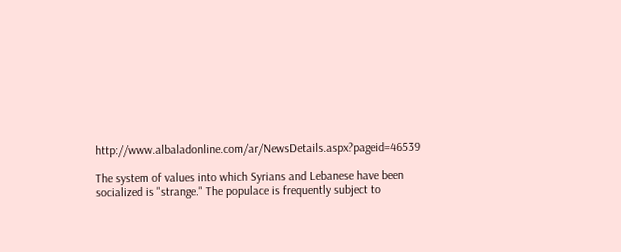http://www.albaladonline.com/ar/NewsDetails.aspx?pageid=46539

The system of values into which Syrians and Lebanese have been socialized is "strange." The populace is frequently subject to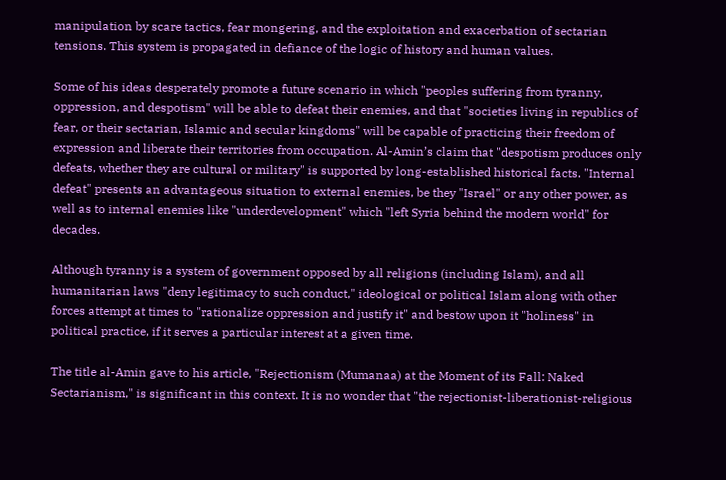manipulation by scare tactics, fear mongering, and the exploitation and exacerbation of sectarian tensions. This system is propagated in defiance of the logic of history and human values.

Some of his ideas desperately promote a future scenario in which "peoples suffering from tyranny, oppression, and despotism" will be able to defeat their enemies, and that "societies living in republics of fear, or their sectarian, Islamic and secular kingdoms" will be capable of practicing their freedom of expression and liberate their territories from occupation. Al-Amin’s claim that "despotism produces only defeats, whether they are cultural or military" is supported by long-established historical facts. "Internal defeat" presents an advantageous situation to external enemies, be they "Israel" or any other power, as well as to internal enemies like "underdevelopment" which "left Syria behind the modern world" for decades.

Although tyranny is a system of government opposed by all religions (including Islam), and all humanitarian laws "deny legitimacy to such conduct," ideological or political Islam along with other forces attempt at times to "rationalize oppression and justify it" and bestow upon it "holiness" in political practice, if it serves a particular interest at a given time.

The title al-Amin gave to his article, "Rejectionism (Mumanaa) at the Moment of its Fall: Naked Sectarianism," is significant in this context. It is no wonder that "the rejectionist-liberationist-religious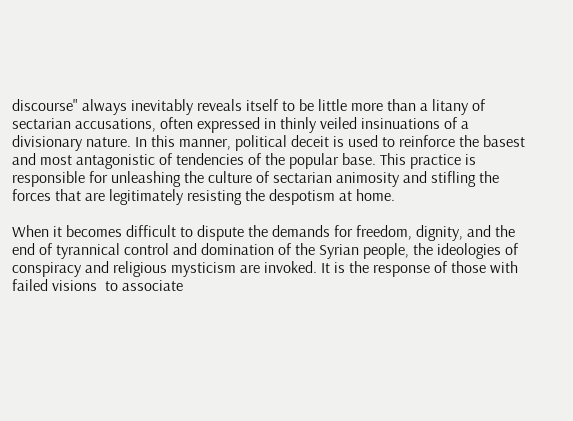discourse" always inevitably reveals itself to be little more than a litany of sectarian accusations, often expressed in thinly veiled insinuations of a divisionary nature. In this manner, political deceit is used to reinforce the basest and most antagonistic of tendencies of the popular base. This practice is responsible for unleashing the culture of sectarian animosity and stifling the forces that are legitimately resisting the despotism at home.

When it becomes difficult to dispute the demands for freedom, dignity, and the end of tyrannical control and domination of the Syrian people, the ideologies of conspiracy and religious mysticism are invoked. It is the response of those with failed visions  to associate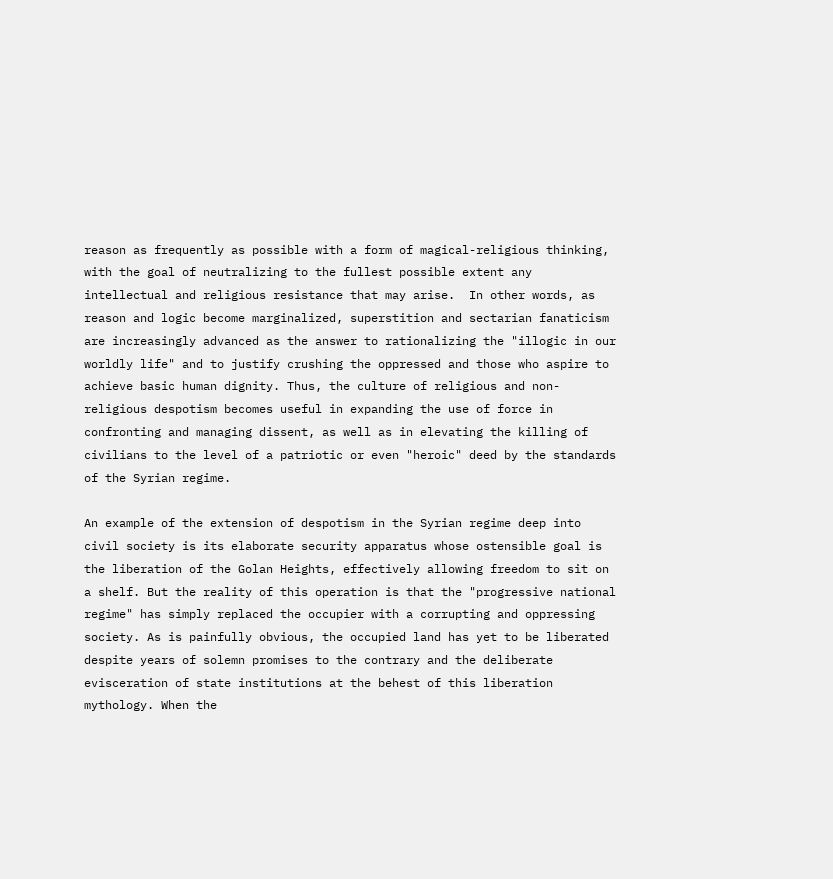reason as frequently as possible with a form of magical-religious thinking, with the goal of neutralizing to the fullest possible extent any intellectual and religious resistance that may arise.  In other words, as reason and logic become marginalized, superstition and sectarian fanaticism are increasingly advanced as the answer to rationalizing the "illogic in our worldly life" and to justify crushing the oppressed and those who aspire to achieve basic human dignity. Thus, the culture of religious and non-religious despotism becomes useful in expanding the use of force in confronting and managing dissent, as well as in elevating the killing of civilians to the level of a patriotic or even "heroic" deed by the standards of the Syrian regime.

An example of the extension of despotism in the Syrian regime deep into civil society is its elaborate security apparatus whose ostensible goal is the liberation of the Golan Heights, effectively allowing freedom to sit on a shelf. But the reality of this operation is that the "progressive national regime" has simply replaced the occupier with a corrupting and oppressing society. As is painfully obvious, the occupied land has yet to be liberated despite years of solemn promises to the contrary and the deliberate evisceration of state institutions at the behest of this liberation mythology. When the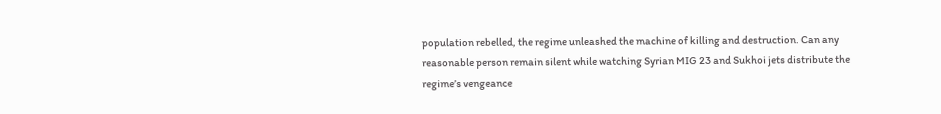population rebelled, the regime unleashed the machine of killing and destruction. Can any reasonable person remain silent while watching Syrian MIG 23 and Sukhoi jets distribute the regime’s vengeance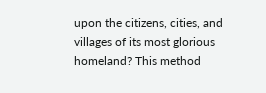upon the citizens, cities, and villages of its most glorious homeland? This method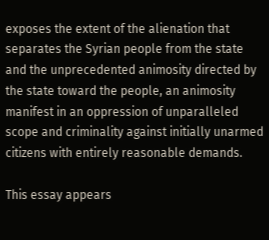exposes the extent of the alienation that separates the Syrian people from the state and the unprecedented animosity directed by the state toward the people, an animosity manifest in an oppression of unparalleled scope and criminality against initially unarmed citizens with entirely reasonable demands.

This essay appears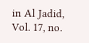in Al Jadid, Vol. 17, no.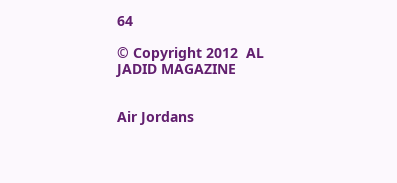64

© Copyright 2012  AL JADID MAGAZINE


Air Jordans